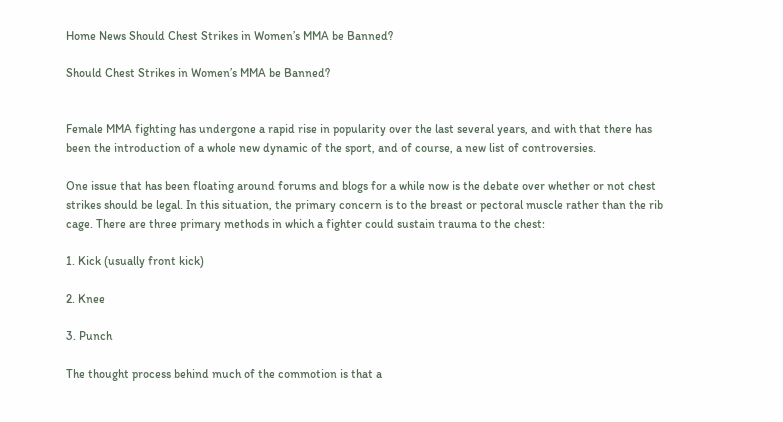Home News Should Chest Strikes in Women’s MMA be Banned?

Should Chest Strikes in Women’s MMA be Banned?


Female MMA fighting has undergone a rapid rise in popularity over the last several years, and with that there has been the introduction of a whole new dynamic of the sport, and of course, a new list of controversies.

One issue that has been floating around forums and blogs for a while now is the debate over whether or not chest strikes should be legal. In this situation, the primary concern is to the breast or pectoral muscle rather than the rib cage. There are three primary methods in which a fighter could sustain trauma to the chest:

1. Kick (usually front kick)

2. Knee

3. Punch

The thought process behind much of the commotion is that a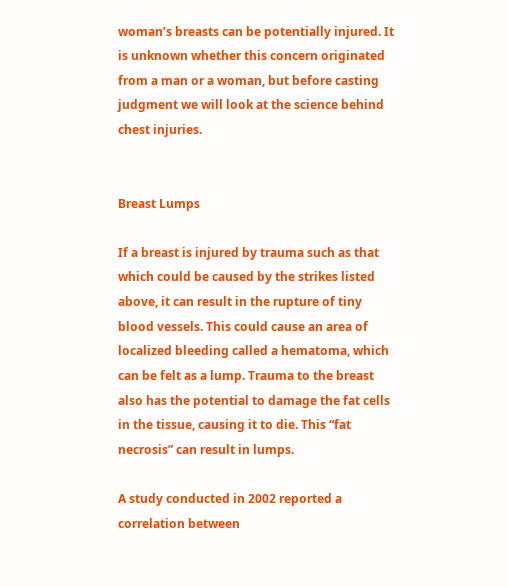woman’s breasts can be potentially injured. It is unknown whether this concern originated from a man or a woman, but before casting judgment we will look at the science behind chest injuries.


Breast Lumps

If a breast is injured by trauma such as that which could be caused by the strikes listed above, it can result in the rupture of tiny blood vessels. This could cause an area of localized bleeding called a hematoma, which can be felt as a lump. Trauma to the breast also has the potential to damage the fat cells in the tissue, causing it to die. This “fat necrosis” can result in lumps.

A study conducted in 2002 reported a correlation between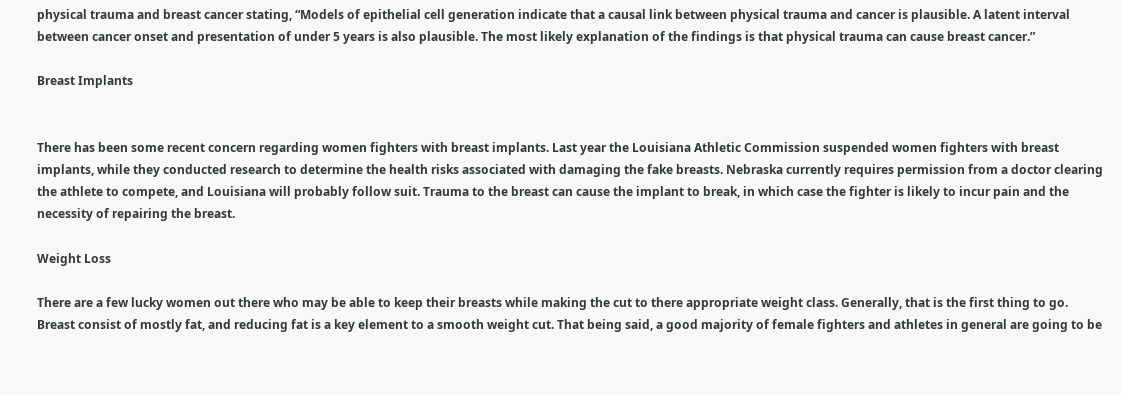physical trauma and breast cancer stating, “Models of epithelial cell generation indicate that a causal link between physical trauma and cancer is plausible. A latent interval between cancer onset and presentation of under 5 years is also plausible. The most likely explanation of the findings is that physical trauma can cause breast cancer.”

Breast Implants


There has been some recent concern regarding women fighters with breast implants. Last year the Louisiana Athletic Commission suspended women fighters with breast implants, while they conducted research to determine the health risks associated with damaging the fake breasts. Nebraska currently requires permission from a doctor clearing the athlete to compete, and Louisiana will probably follow suit. Trauma to the breast can cause the implant to break, in which case the fighter is likely to incur pain and the necessity of repairing the breast.

Weight Loss

There are a few lucky women out there who may be able to keep their breasts while making the cut to there appropriate weight class. Generally, that is the first thing to go. Breast consist of mostly fat, and reducing fat is a key element to a smooth weight cut. That being said, a good majority of female fighters and athletes in general are going to be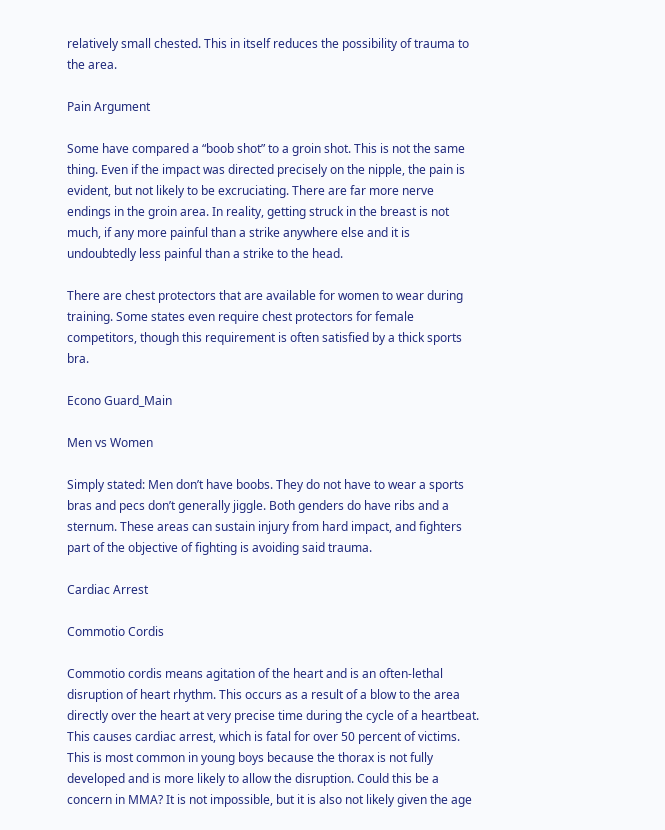relatively small chested. This in itself reduces the possibility of trauma to the area.

Pain Argument

Some have compared a “boob shot” to a groin shot. This is not the same thing. Even if the impact was directed precisely on the nipple, the pain is evident, but not likely to be excruciating. There are far more nerve endings in the groin area. In reality, getting struck in the breast is not much, if any more painful than a strike anywhere else and it is undoubtedly less painful than a strike to the head.

There are chest protectors that are available for women to wear during training. Some states even require chest protectors for female competitors, though this requirement is often satisfied by a thick sports bra.

Econo Guard_Main

Men vs Women

Simply stated: Men don’t have boobs. They do not have to wear a sports bras and pecs don’t generally jiggle. Both genders do have ribs and a sternum. These areas can sustain injury from hard impact, and fighters part of the objective of fighting is avoiding said trauma.

Cardiac Arrest

Commotio Cordis

Commotio cordis means agitation of the heart and is an often-lethal disruption of heart rhythm. This occurs as a result of a blow to the area directly over the heart at very precise time during the cycle of a heartbeat. This causes cardiac arrest, which is fatal for over 50 percent of victims. This is most common in young boys because the thorax is not fully developed and is more likely to allow the disruption. Could this be a concern in MMA? It is not impossible, but it is also not likely given the age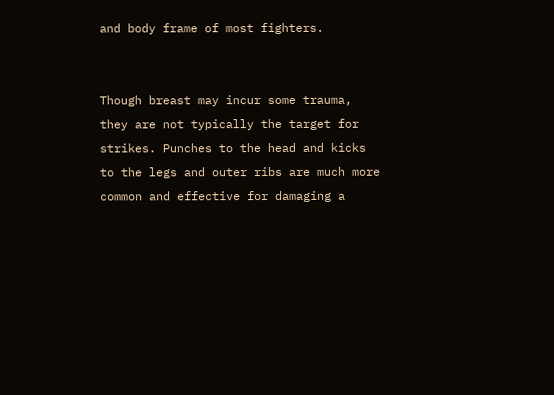and body frame of most fighters.


Though breast may incur some trauma, they are not typically the target for strikes. Punches to the head and kicks to the legs and outer ribs are much more common and effective for damaging a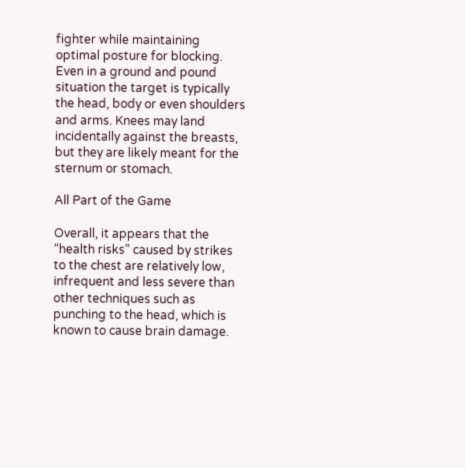fighter while maintaining optimal posture for blocking. Even in a ground and pound situation the target is typically the head, body or even shoulders and arms. Knees may land incidentally against the breasts, but they are likely meant for the sternum or stomach.

All Part of the Game

Overall, it appears that the “health risks” caused by strikes to the chest are relatively low, infrequent and less severe than other techniques such as punching to the head, which is known to cause brain damage.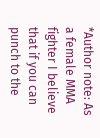*Author note: As a female MMA fighter I believe that if you can punch to the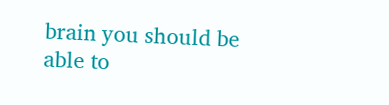brain you should be able to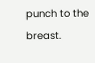punch to the breast.